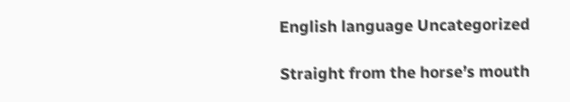English language Uncategorized

Straight from the horse’s mouth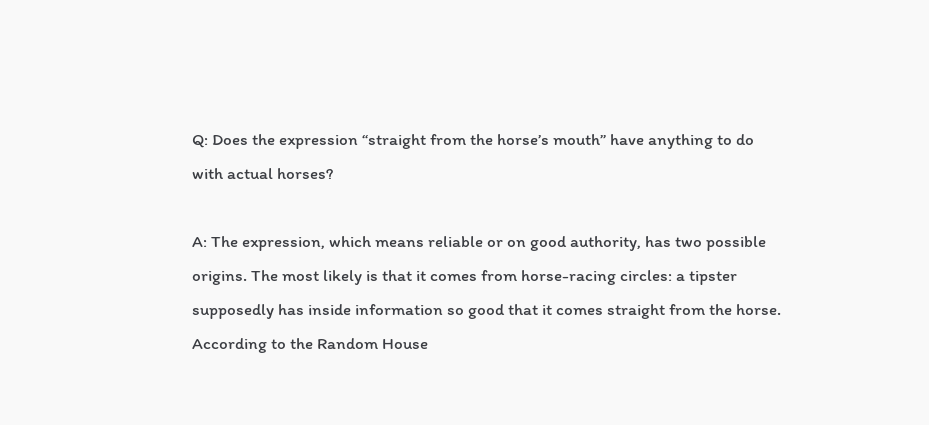Q: Does the expression “straight from the horse’s mouth” have anything to do with actual horses?

A: The expression, which means reliable or on good authority, has two possible origins. The most likely is that it comes from horse-racing circles: a tipster supposedly has inside information so good that it comes straight from the horse. According to the Random House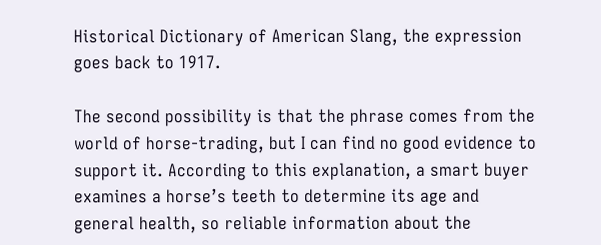Historical Dictionary of American Slang, the expression goes back to 1917.

The second possibility is that the phrase comes from the world of horse-trading, but I can find no good evidence to support it. According to this explanation, a smart buyer examines a horse’s teeth to determine its age and general health, so reliable information about the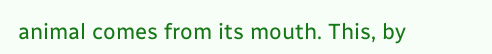animal comes from its mouth. This, by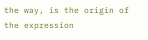the way, is the origin of the expression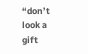“don’t look a gift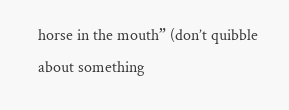horse in the mouth” (don’t quibble about something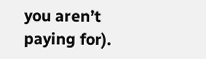you aren’t paying for).